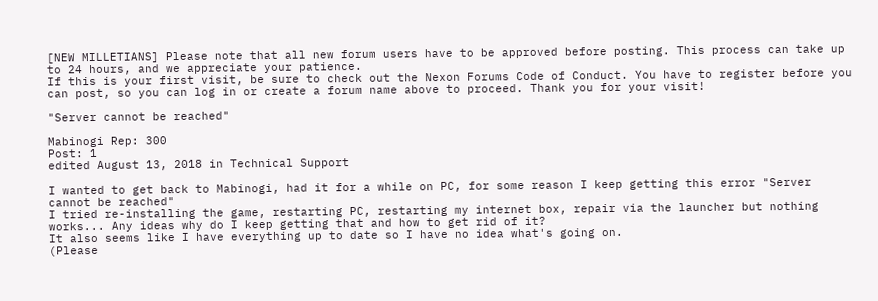[NEW MILLETIANS] Please note that all new forum users have to be approved before posting. This process can take up to 24 hours, and we appreciate your patience.
If this is your first visit, be sure to check out the Nexon Forums Code of Conduct. You have to register before you can post, so you can log in or create a forum name above to proceed. Thank you for your visit!

"Server cannot be reached"

Mabinogi Rep: 300
Post: 1
edited August 13, 2018 in Technical Support

I wanted to get back to Mabinogi, had it for a while on PC, for some reason I keep getting this error "Server cannot be reached"
I tried re-installing the game, restarting PC, restarting my internet box, repair via the launcher but nothing works... Any ideas why do I keep getting that and how to get rid of it?
It also seems like I have everything up to date so I have no idea what's going on.
(Please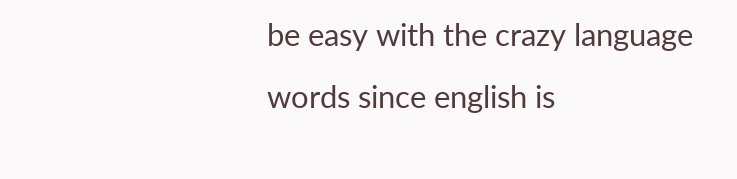be easy with the crazy language words since english is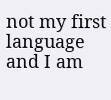not my first language and I am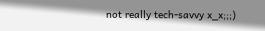not really tech-savvy x_x;;;)